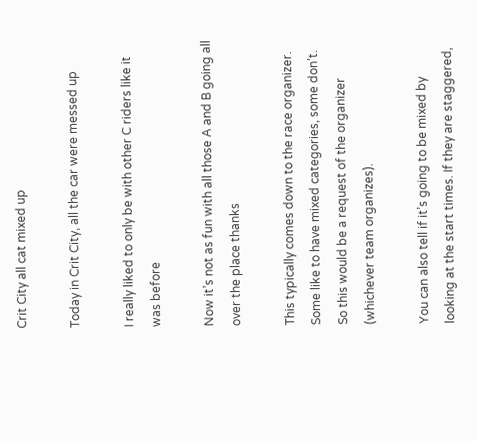Crit City all cat mixed up

Today in Crit City, all the car were messed up

I really liked to only be with other C riders like it was before

Now it’s not as fun with all those A and B going all over the place thanks

This typically comes down to the race organizer. Some like to have mixed categories, some don’t. So this would be a request of the organizer (whichever team organizes).

You can also tell if it’s going to be mixed by looking at the start times. If they are staggered,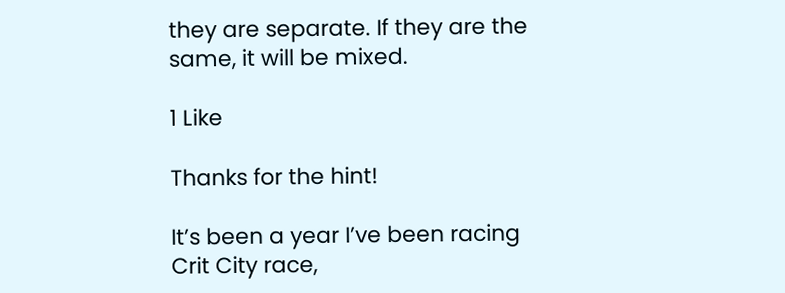they are separate. If they are the same, it will be mixed.

1 Like

Thanks for the hint!

It’s been a year I’ve been racing Crit City race,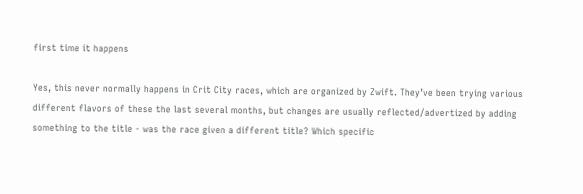first time it happens

Yes, this never normally happens in Crit City races, which are organized by Zwift. They’ve been trying various different flavors of these the last several months, but changes are usually reflected/advertized by adding something to the title - was the race given a different title? Which specific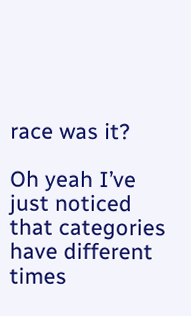race was it?

Oh yeah I’ve just noticed that categories have different times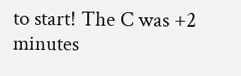to start! The C was +2 minutes